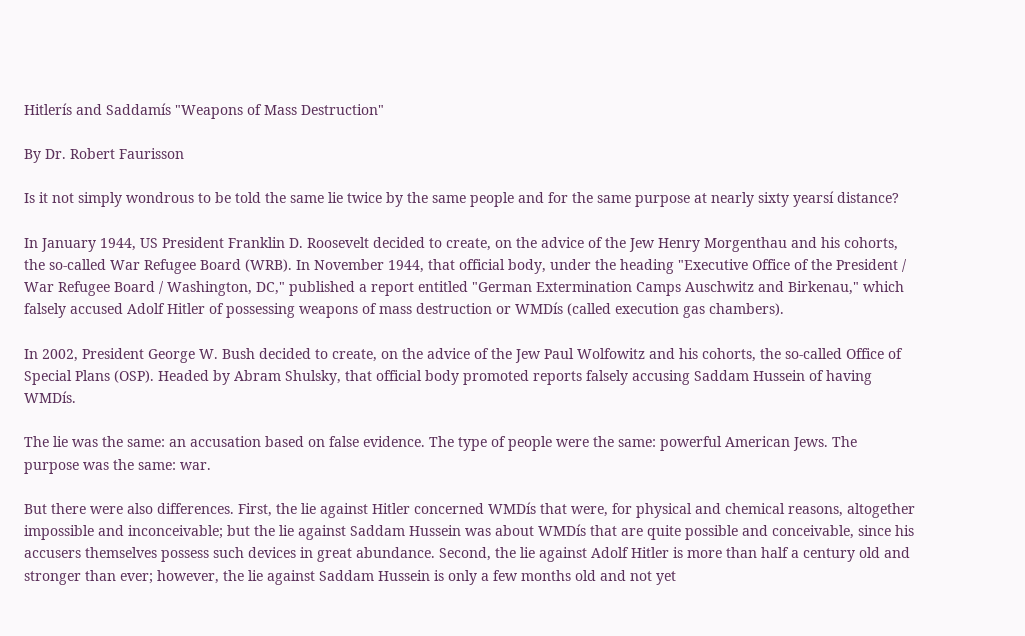Hitlerís and Saddamís "Weapons of Mass Destruction"

By Dr. Robert Faurisson

Is it not simply wondrous to be told the same lie twice by the same people and for the same purpose at nearly sixty yearsí distance?

In January 1944, US President Franklin D. Roosevelt decided to create, on the advice of the Jew Henry Morgenthau and his cohorts, the so-called War Refugee Board (WRB). In November 1944, that official body, under the heading "Executive Office of the President / War Refugee Board / Washington, DC," published a report entitled "German Extermination Camps Auschwitz and Birkenau," which falsely accused Adolf Hitler of possessing weapons of mass destruction or WMDís (called execution gas chambers).

In 2002, President George W. Bush decided to create, on the advice of the Jew Paul Wolfowitz and his cohorts, the so-called Office of Special Plans (OSP). Headed by Abram Shulsky, that official body promoted reports falsely accusing Saddam Hussein of having WMDís.

The lie was the same: an accusation based on false evidence. The type of people were the same: powerful American Jews. The purpose was the same: war.

But there were also differences. First, the lie against Hitler concerned WMDís that were, for physical and chemical reasons, altogether impossible and inconceivable; but the lie against Saddam Hussein was about WMDís that are quite possible and conceivable, since his accusers themselves possess such devices in great abundance. Second, the lie against Adolf Hitler is more than half a century old and stronger than ever; however, the lie against Saddam Hussein is only a few months old and not yet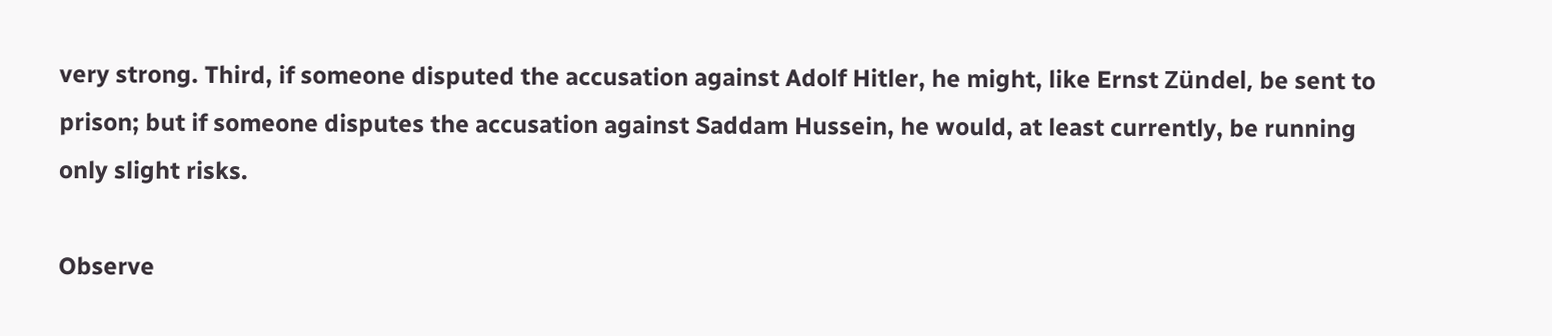very strong. Third, if someone disputed the accusation against Adolf Hitler, he might, like Ernst Zündel, be sent to prison; but if someone disputes the accusation against Saddam Hussein, he would, at least currently, be running only slight risks.

Observe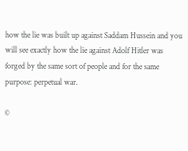how the lie was built up against Saddam Hussein and you will see exactly how the lie against Adolf Hitler was forged by the same sort of people and for the same purpose: perpetual war.

©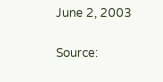June 2, 2003

Source: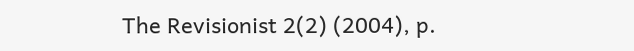The Revisionist 2(2) (2004), p.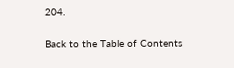204.

Back to the Table of Contents